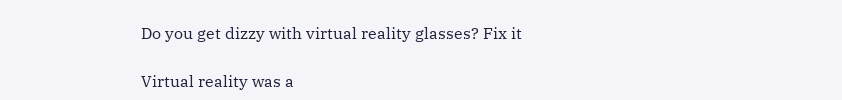Do you get dizzy with virtual reality glasses? Fix it

Virtual reality was a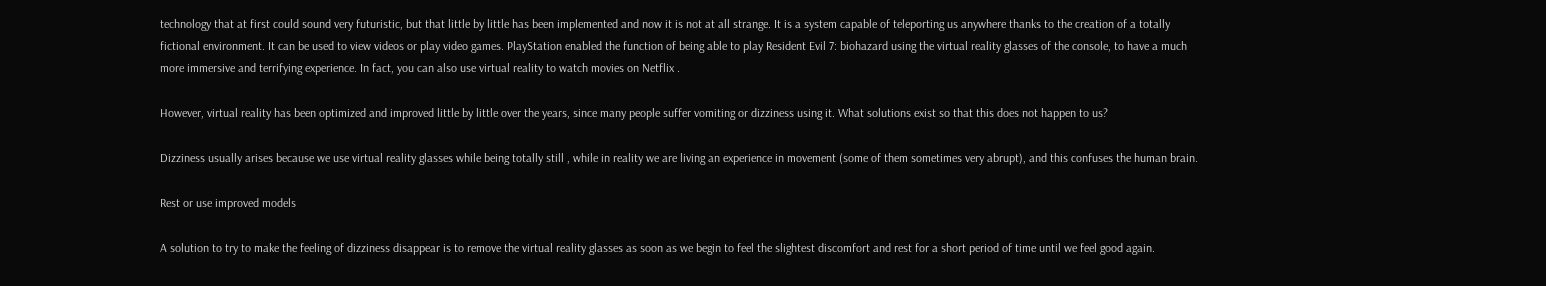technology that at first could sound very futuristic, but that little by little has been implemented and now it is not at all strange. It is a system capable of teleporting us anywhere thanks to the creation of a totally fictional environment. It can be used to view videos or play video games. PlayStation enabled the function of being able to play Resident Evil 7: biohazard using the virtual reality glasses of the console, to have a much more immersive and terrifying experience. In fact, you can also use virtual reality to watch movies on Netflix .

However, virtual reality has been optimized and improved little by little over the years, since many people suffer vomiting or dizziness using it. What solutions exist so that this does not happen to us?

Dizziness usually arises because we use virtual reality glasses while being totally still , while in reality we are living an experience in movement (some of them sometimes very abrupt), and this confuses the human brain.

Rest or use improved models

A solution to try to make the feeling of dizziness disappear is to remove the virtual reality glasses as soon as we begin to feel the slightest discomfort and rest for a short period of time until we feel good again.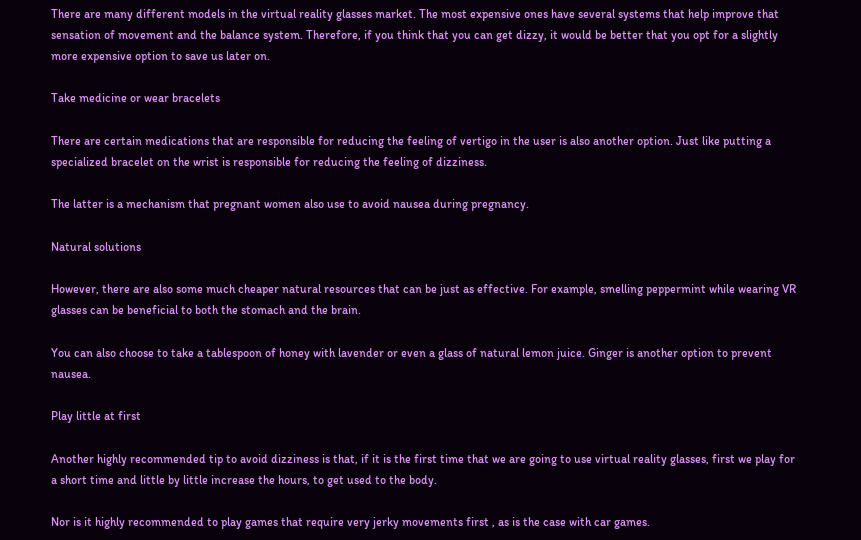There are many different models in the virtual reality glasses market. The most expensive ones have several systems that help improve that sensation of movement and the balance system. Therefore, if you think that you can get dizzy, it would be better that you opt for a slightly more expensive option to save us later on.

Take medicine or wear bracelets

There are certain medications that are responsible for reducing the feeling of vertigo in the user is also another option. Just like putting a specialized bracelet on the wrist is responsible for reducing the feeling of dizziness.

The latter is a mechanism that pregnant women also use to avoid nausea during pregnancy.

Natural solutions

However, there are also some much cheaper natural resources that can be just as effective. For example, smelling peppermint while wearing VR glasses can be beneficial to both the stomach and the brain.

You can also choose to take a tablespoon of honey with lavender or even a glass of natural lemon juice. Ginger is another option to prevent nausea.

Play little at first

Another highly recommended tip to avoid dizziness is that, if it is the first time that we are going to use virtual reality glasses, first we play for a short time and little by little increase the hours, to get used to the body.

Nor is it highly recommended to play games that require very jerky movements first , as is the case with car games.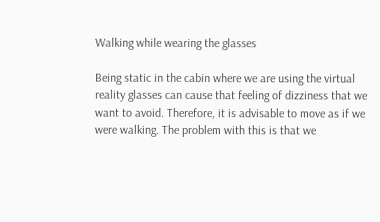Walking while wearing the glasses

Being static in the cabin where we are using the virtual reality glasses can cause that feeling of dizziness that we want to avoid. Therefore, it is advisable to move as if we were walking. The problem with this is that we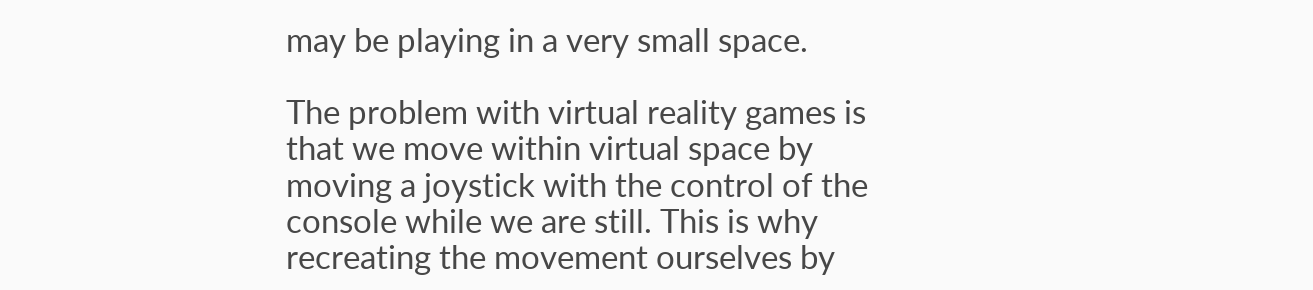may be playing in a very small space.

The problem with virtual reality games is that we move within virtual space by moving a joystick with the control of the console while we are still. This is why recreating the movement ourselves by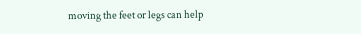moving the feet or legs can help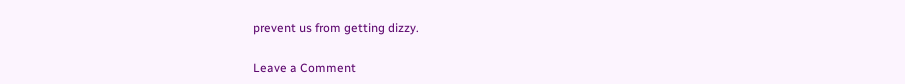prevent us from getting dizzy.

Leave a Comment